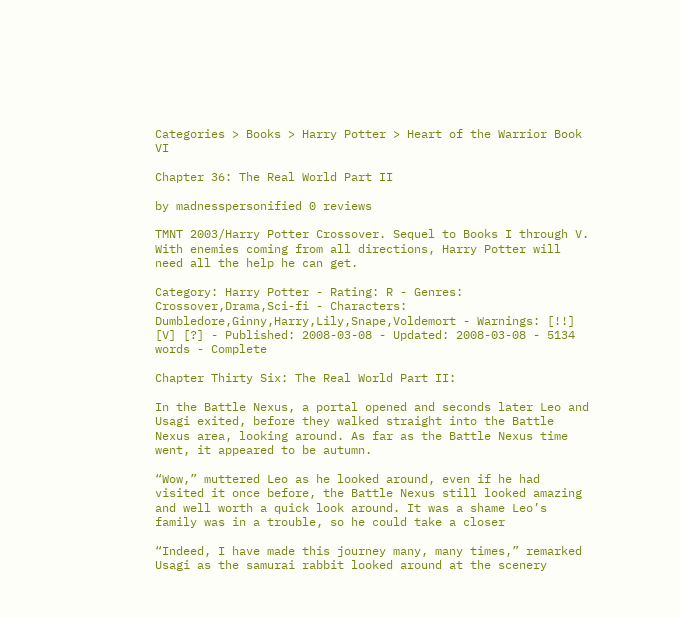Categories > Books > Harry Potter > Heart of the Warrior Book VI

Chapter 36: The Real World Part II

by madnesspersonified 0 reviews

TMNT 2003/Harry Potter Crossover. Sequel to Books I through V. With enemies coming from all directions, Harry Potter will need all the help he can get.

Category: Harry Potter - Rating: R - Genres: Crossover,Drama,Sci-fi - Characters: Dumbledore,Ginny,Harry,Lily,Snape,Voldemort - Warnings: [!!] [V] [?] - Published: 2008-03-08 - Updated: 2008-03-08 - 5134 words - Complete

Chapter Thirty Six: The Real World Part II:

In the Battle Nexus, a portal opened and seconds later Leo and Usagi exited, before they walked straight into the Battle Nexus area, looking around. As far as the Battle Nexus time went, it appeared to be autumn.

“Wow,” muttered Leo as he looked around, even if he had visited it once before, the Battle Nexus still looked amazing and well worth a quick look around. It was a shame Leo’s family was in a trouble, so he could take a closer

“Indeed, I have made this journey many, many times,” remarked Usagi as the samurai rabbit looked around at the scenery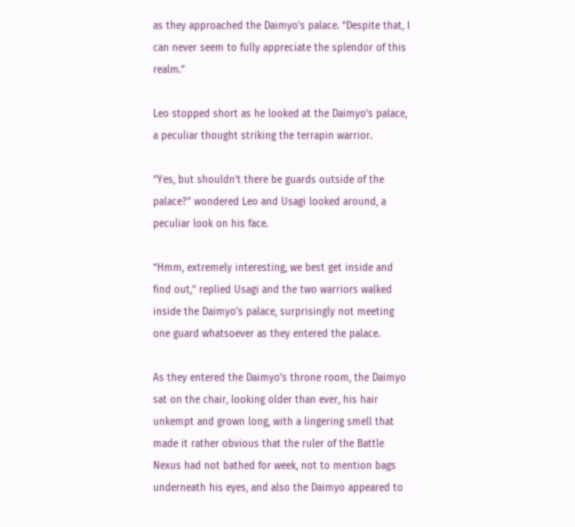as they approached the Daimyo’s palace. “Despite that, I can never seem to fully appreciate the splendor of this realm.”

Leo stopped short as he looked at the Daimyo’s palace, a peculiar thought striking the terrapin warrior.

“Yes, but shouldn’t there be guards outside of the palace?” wondered Leo and Usagi looked around, a peculiar look on his face.

“Hmm, extremely interesting, we best get inside and find out,” replied Usagi and the two warriors walked inside the Daimyo’s palace, surprisingly not meeting one guard whatsoever as they entered the palace.

As they entered the Daimyo’s throne room, the Daimyo sat on the chair, looking older than ever, his hair unkempt and grown long, with a lingering smell that made it rather obvious that the ruler of the Battle Nexus had not bathed for week, not to mention bags underneath his eyes, and also the Daimyo appeared to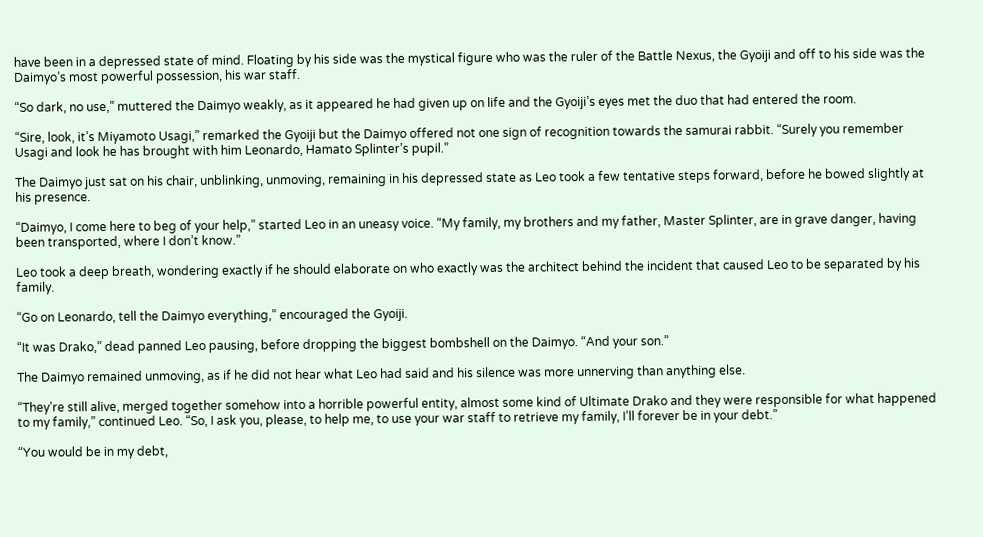have been in a depressed state of mind. Floating by his side was the mystical figure who was the ruler of the Battle Nexus, the Gyoiji and off to his side was the Daimyo’s most powerful possession, his war staff.

“So dark, no use,” muttered the Daimyo weakly, as it appeared he had given up on life and the Gyoiji’s eyes met the duo that had entered the room.

“Sire, look, it’s Miyamoto Usagi,” remarked the Gyoiji but the Daimyo offered not one sign of recognition towards the samurai rabbit. “Surely you remember Usagi and look he has brought with him Leonardo, Hamato Splinter’s pupil.”

The Daimyo just sat on his chair, unblinking, unmoving, remaining in his depressed state as Leo took a few tentative steps forward, before he bowed slightly at his presence.

“Daimyo, I come here to beg of your help,” started Leo in an uneasy voice. “My family, my brothers and my father, Master Splinter, are in grave danger, having been transported, where I don’t know.”

Leo took a deep breath, wondering exactly if he should elaborate on who exactly was the architect behind the incident that caused Leo to be separated by his family.

“Go on Leonardo, tell the Daimyo everything,” encouraged the Gyoiji.

“It was Drako,” dead panned Leo pausing, before dropping the biggest bombshell on the Daimyo. “And your son.”

The Daimyo remained unmoving, as if he did not hear what Leo had said and his silence was more unnerving than anything else.

“They’re still alive, merged together somehow into a horrible powerful entity, almost some kind of Ultimate Drako and they were responsible for what happened to my family,” continued Leo. “So, I ask you, please, to help me, to use your war staff to retrieve my family, I’ll forever be in your debt.”

“You would be in my debt,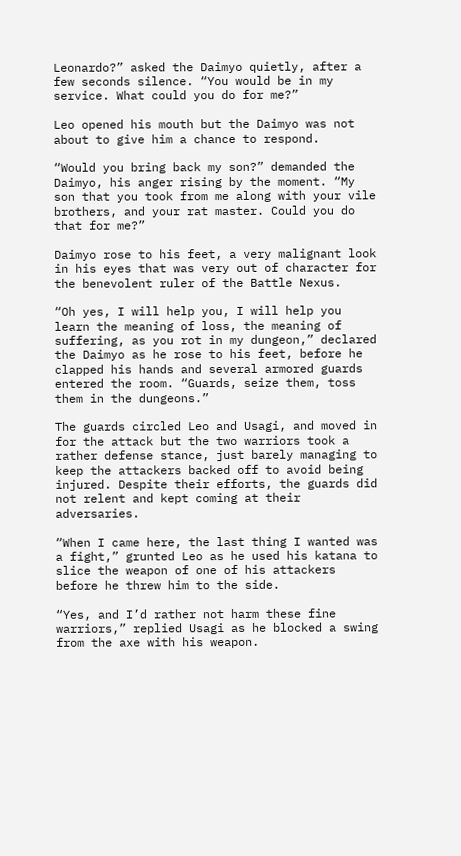Leonardo?” asked the Daimyo quietly, after a few seconds silence. “You would be in my service. What could you do for me?”

Leo opened his mouth but the Daimyo was not about to give him a chance to respond.

“Would you bring back my son?” demanded the Daimyo, his anger rising by the moment. “My son that you took from me along with your vile brothers, and your rat master. Could you do that for me?”

Daimyo rose to his feet, a very malignant look in his eyes that was very out of character for the benevolent ruler of the Battle Nexus.

“Oh yes, I will help you, I will help you learn the meaning of loss, the meaning of suffering, as you rot in my dungeon,” declared the Daimyo as he rose to his feet, before he clapped his hands and several armored guards entered the room. “Guards, seize them, toss them in the dungeons.”

The guards circled Leo and Usagi, and moved in for the attack but the two warriors took a rather defense stance, just barely managing to keep the attackers backed off to avoid being injured. Despite their efforts, the guards did not relent and kept coming at their adversaries.

“When I came here, the last thing I wanted was a fight,” grunted Leo as he used his katana to slice the weapon of one of his attackers before he threw him to the side.

“Yes, and I’d rather not harm these fine warriors,” replied Usagi as he blocked a swing from the axe with his weapon.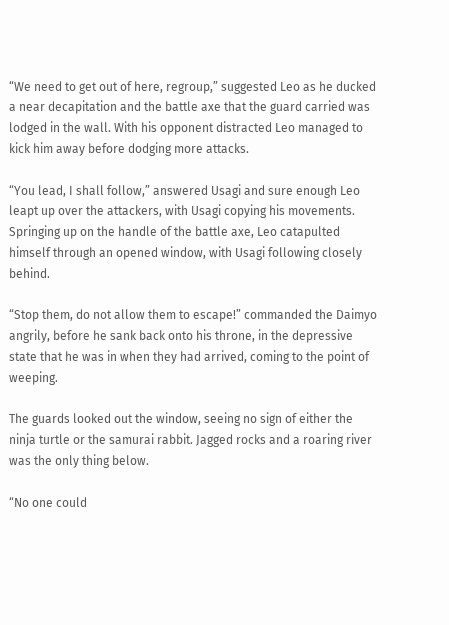“We need to get out of here, regroup,” suggested Leo as he ducked a near decapitation and the battle axe that the guard carried was lodged in the wall. With his opponent distracted Leo managed to kick him away before dodging more attacks.

“You lead, I shall follow,” answered Usagi and sure enough Leo leapt up over the attackers, with Usagi copying his movements. Springing up on the handle of the battle axe, Leo catapulted himself through an opened window, with Usagi following closely behind.

“Stop them, do not allow them to escape!” commanded the Daimyo angrily, before he sank back onto his throne, in the depressive state that he was in when they had arrived, coming to the point of weeping.

The guards looked out the window, seeing no sign of either the ninja turtle or the samurai rabbit. Jagged rocks and a roaring river was the only thing below.

“No one could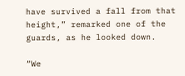have survived a fall from that height,” remarked one of the guards, as he looked down.

“We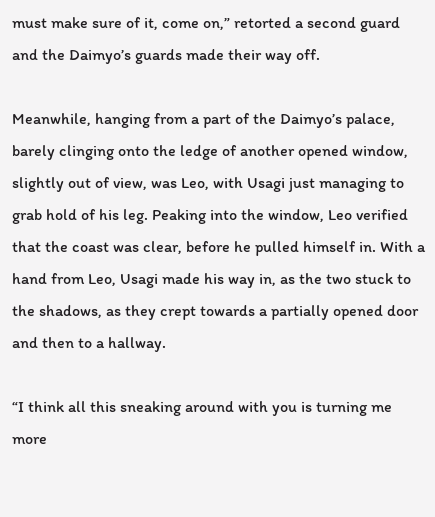must make sure of it, come on,” retorted a second guard and the Daimyo’s guards made their way off.

Meanwhile, hanging from a part of the Daimyo’s palace, barely clinging onto the ledge of another opened window, slightly out of view, was Leo, with Usagi just managing to grab hold of his leg. Peaking into the window, Leo verified that the coast was clear, before he pulled himself in. With a hand from Leo, Usagi made his way in, as the two stuck to the shadows, as they crept towards a partially opened door and then to a hallway.

“I think all this sneaking around with you is turning me more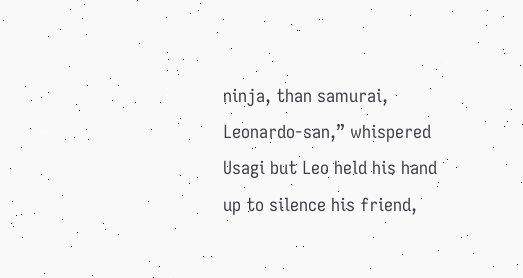ninja, than samurai, Leonardo-san,” whispered Usagi but Leo held his hand up to silence his friend,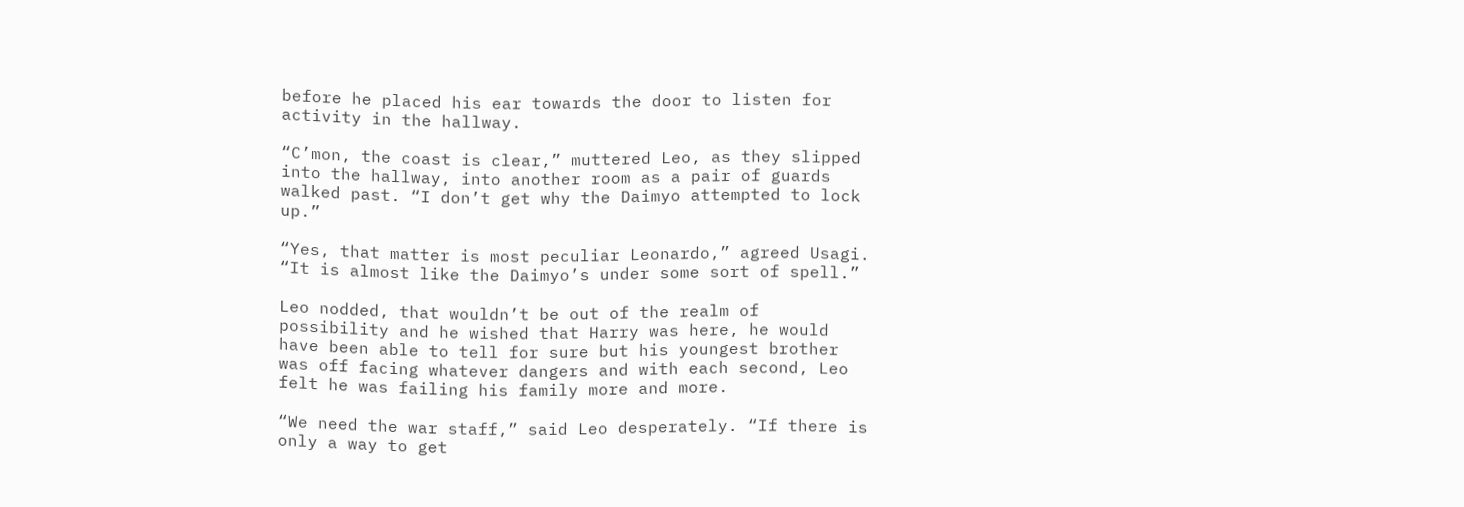before he placed his ear towards the door to listen for activity in the hallway.

“C’mon, the coast is clear,” muttered Leo, as they slipped into the hallway, into another room as a pair of guards walked past. “I don’t get why the Daimyo attempted to lock up.”

“Yes, that matter is most peculiar Leonardo,” agreed Usagi. “It is almost like the Daimyo’s under some sort of spell.”

Leo nodded, that wouldn’t be out of the realm of possibility and he wished that Harry was here, he would have been able to tell for sure but his youngest brother was off facing whatever dangers and with each second, Leo felt he was failing his family more and more.

“We need the war staff,” said Leo desperately. “If there is only a way to get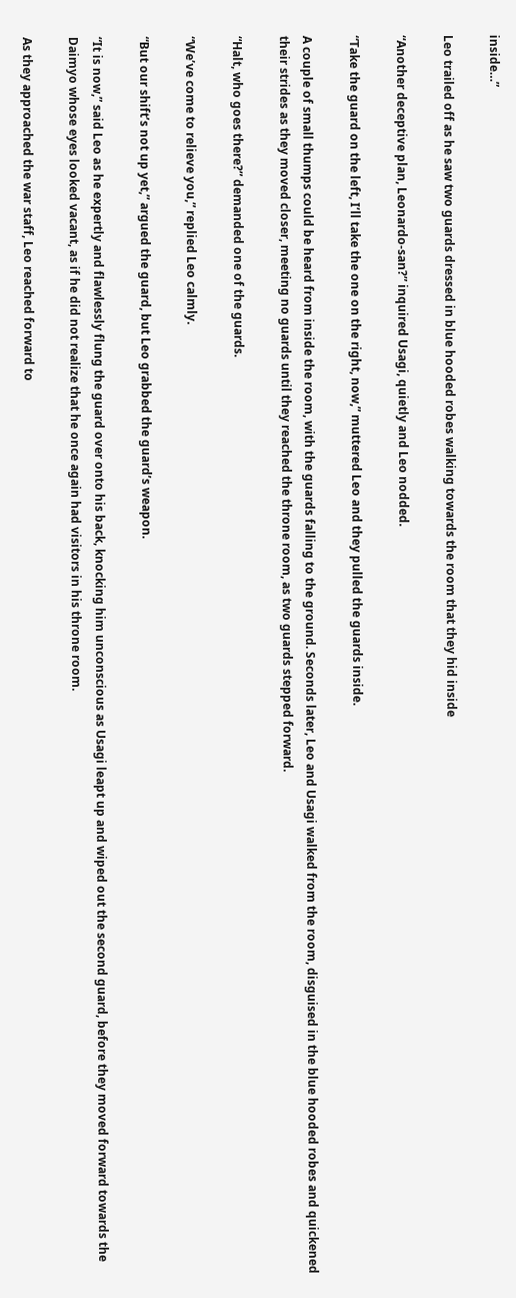inside…”

Leo trailed off as he saw two guards dressed in blue hooded robes walking towards the room that they hid inside

“Another deceptive plan, Leonardo-san?” inquired Usagi, quietly and Leo nodded.

“Take the guard on the left, I’ll take the one on the right, now,” muttered Leo and they pulled the guards inside.

A couple of small thumps could be heard from inside the room, with the guards falling to the ground. Seconds later, Leo and Usagi walked from the room, disguised in the blue hooded robes and quickened their strides as they moved closer, meeting no guards until they reached the throne room, as two guards stepped forward.

“Halt, who goes there?” demanded one of the guards.

“We’ve come to relieve you,” replied Leo calmly.

“But our shift’s not up yet,” argued the guard, but Leo grabbed the guard’s weapon.

“It is now,” said Leo as he expertly and flawlessly flung the guard over onto his back, knocking him unconscious as Usagi leapt up and wiped out the second guard, before they moved forward towards the Daimyo whose eyes looked vacant, as if he did not realize that he once again had visitors in his throne room.

As they approached the war staff, Leo reached forward to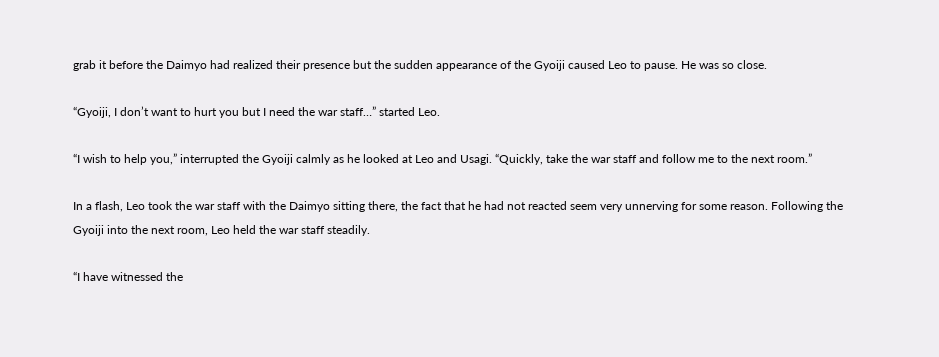grab it before the Daimyo had realized their presence but the sudden appearance of the Gyoiji caused Leo to pause. He was so close.

“Gyoiji, I don’t want to hurt you but I need the war staff…” started Leo.

“I wish to help you,” interrupted the Gyoiji calmly as he looked at Leo and Usagi. “Quickly, take the war staff and follow me to the next room.”

In a flash, Leo took the war staff with the Daimyo sitting there, the fact that he had not reacted seem very unnerving for some reason. Following the Gyoiji into the next room, Leo held the war staff steadily.

“I have witnessed the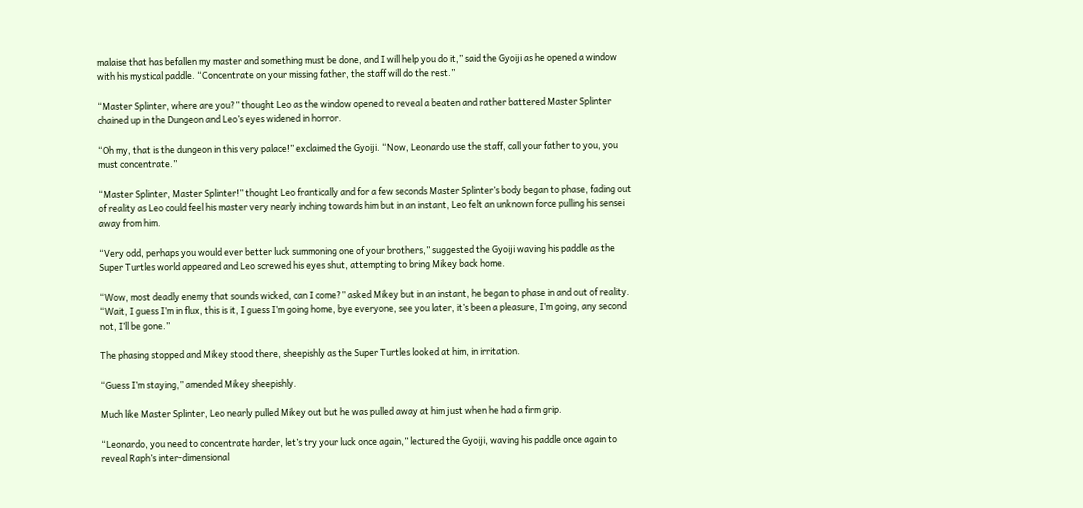malaise that has befallen my master and something must be done, and I will help you do it,” said the Gyoiji as he opened a window with his mystical paddle. “Concentrate on your missing father, the staff will do the rest.”

“Master Splinter, where are you?” thought Leo as the window opened to reveal a beaten and rather battered Master Splinter chained up in the Dungeon and Leo’s eyes widened in horror.

“Oh my, that is the dungeon in this very palace!” exclaimed the Gyoiji. “Now, Leonardo use the staff, call your father to you, you must concentrate.”

“Master Splinter, Master Splinter!” thought Leo frantically and for a few seconds Master Splinter’s body began to phase, fading out of reality as Leo could feel his master very nearly inching towards him but in an instant, Leo felt an unknown force pulling his sensei away from him.

“Very odd, perhaps you would ever better luck summoning one of your brothers,” suggested the Gyoiji waving his paddle as the Super Turtles world appeared and Leo screwed his eyes shut, attempting to bring Mikey back home.

“Wow, most deadly enemy that sounds wicked, can I come?” asked Mikey but in an instant, he began to phase in and out of reality. “Wait, I guess I’m in flux, this is it, I guess I’m going home, bye everyone, see you later, it’s been a pleasure, I’m going, any second not, I’ll be gone.”

The phasing stopped and Mikey stood there, sheepishly as the Super Turtles looked at him, in irritation.

“Guess I’m staying,” amended Mikey sheepishly.

Much like Master Splinter, Leo nearly pulled Mikey out but he was pulled away at him just when he had a firm grip.

“Leonardo, you need to concentrate harder, let’s try your luck once again,” lectured the Gyoiji, waving his paddle once again to reveal Raph’s inter-dimensional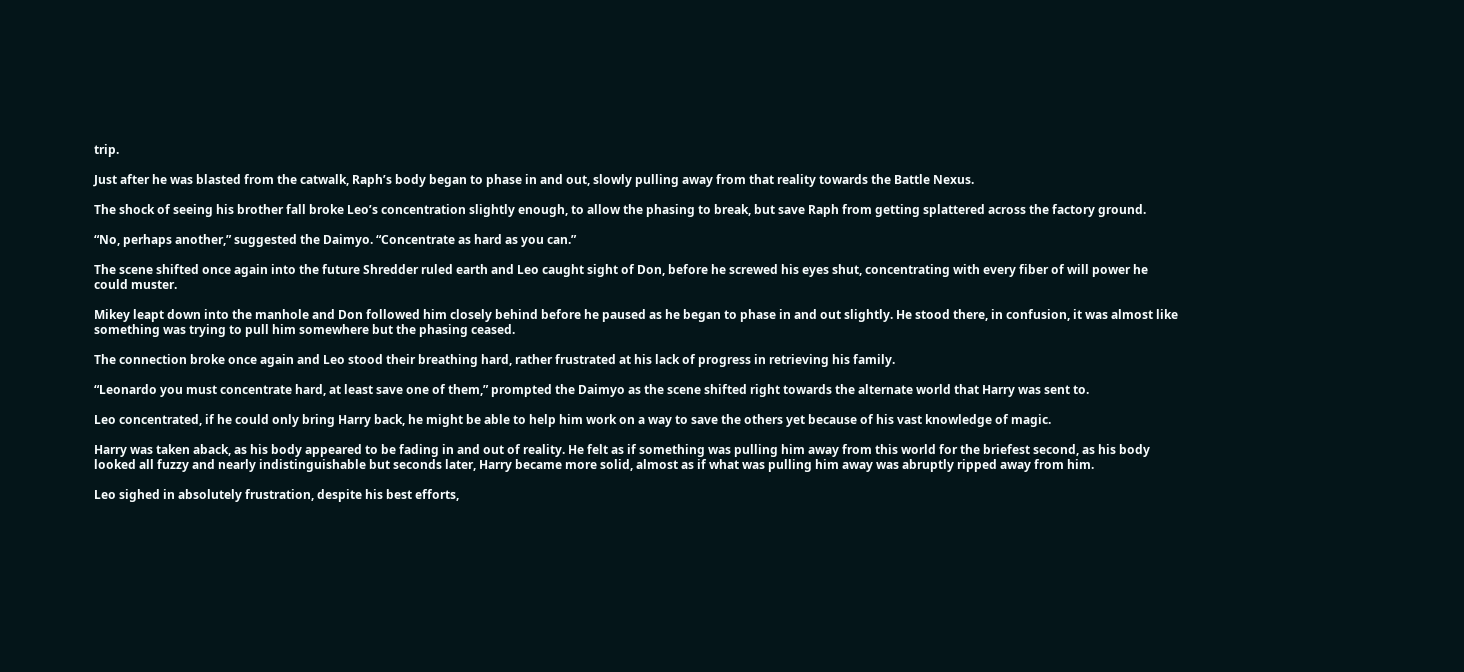trip.

Just after he was blasted from the catwalk, Raph’s body began to phase in and out, slowly pulling away from that reality towards the Battle Nexus.

The shock of seeing his brother fall broke Leo’s concentration slightly enough, to allow the phasing to break, but save Raph from getting splattered across the factory ground.

“No, perhaps another,” suggested the Daimyo. “Concentrate as hard as you can.”

The scene shifted once again into the future Shredder ruled earth and Leo caught sight of Don, before he screwed his eyes shut, concentrating with every fiber of will power he could muster.

Mikey leapt down into the manhole and Don followed him closely behind before he paused as he began to phase in and out slightly. He stood there, in confusion, it was almost like something was trying to pull him somewhere but the phasing ceased.

The connection broke once again and Leo stood their breathing hard, rather frustrated at his lack of progress in retrieving his family.

“Leonardo you must concentrate hard, at least save one of them,” prompted the Daimyo as the scene shifted right towards the alternate world that Harry was sent to.

Leo concentrated, if he could only bring Harry back, he might be able to help him work on a way to save the others yet because of his vast knowledge of magic.

Harry was taken aback, as his body appeared to be fading in and out of reality. He felt as if something was pulling him away from this world for the briefest second, as his body looked all fuzzy and nearly indistinguishable but seconds later, Harry became more solid, almost as if what was pulling him away was abruptly ripped away from him.

Leo sighed in absolutely frustration, despite his best efforts,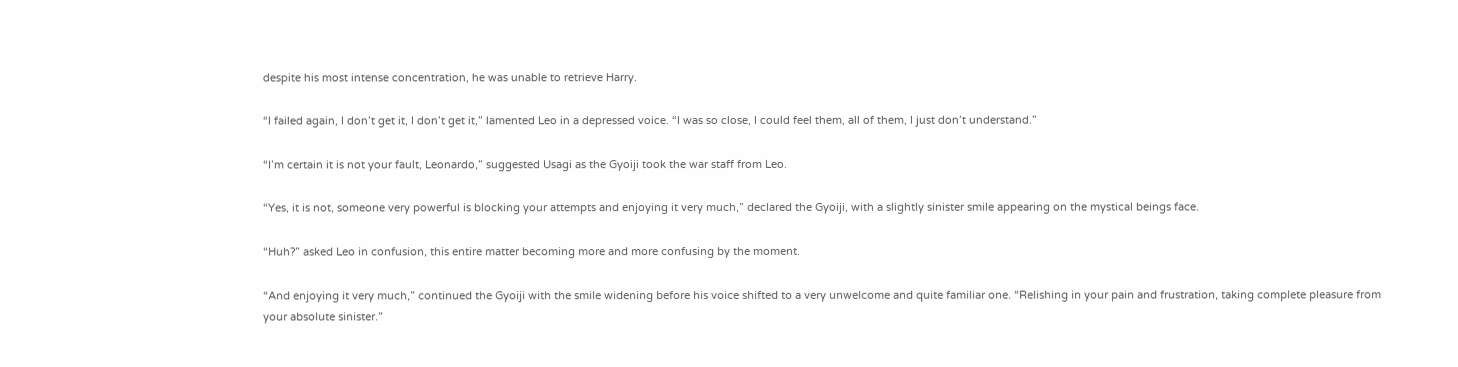despite his most intense concentration, he was unable to retrieve Harry.

“I failed again, I don’t get it, I don’t get it,” lamented Leo in a depressed voice. “I was so close, I could feel them, all of them, I just don’t understand.”

“I’m certain it is not your fault, Leonardo,” suggested Usagi as the Gyoiji took the war staff from Leo.

“Yes, it is not, someone very powerful is blocking your attempts and enjoying it very much,” declared the Gyoiji, with a slightly sinister smile appearing on the mystical beings face.

“Huh?” asked Leo in confusion, this entire matter becoming more and more confusing by the moment.

“And enjoying it very much,” continued the Gyoiji with the smile widening before his voice shifted to a very unwelcome and quite familiar one. “Relishing in your pain and frustration, taking complete pleasure from your absolute sinister.”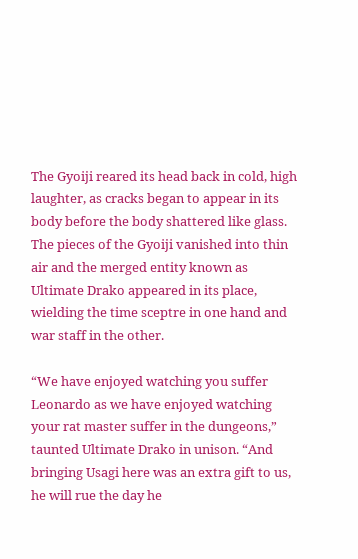The Gyoiji reared its head back in cold, high laughter, as cracks began to appear in its body before the body shattered like glass. The pieces of the Gyoiji vanished into thin air and the merged entity known as Ultimate Drako appeared in its place, wielding the time sceptre in one hand and war staff in the other.

“We have enjoyed watching you suffer Leonardo as we have enjoyed watching your rat master suffer in the dungeons,” taunted Ultimate Drako in unison. “And bringing Usagi here was an extra gift to us, he will rue the day he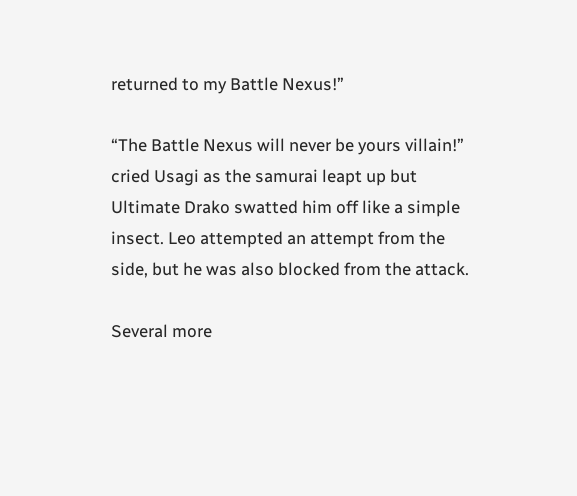returned to my Battle Nexus!”

“The Battle Nexus will never be yours villain!” cried Usagi as the samurai leapt up but Ultimate Drako swatted him off like a simple insect. Leo attempted an attempt from the side, but he was also blocked from the attack.

Several more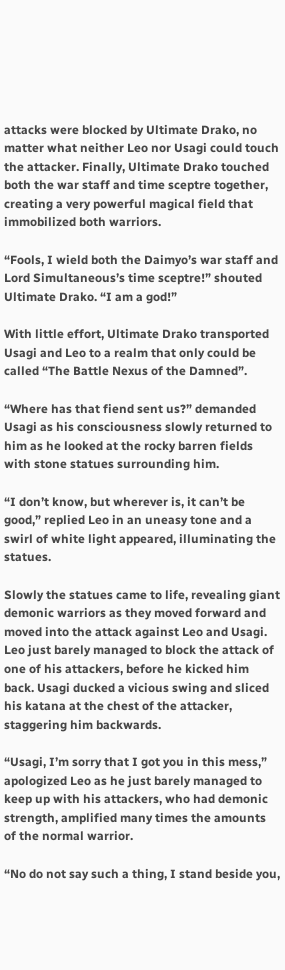attacks were blocked by Ultimate Drako, no matter what neither Leo nor Usagi could touch the attacker. Finally, Ultimate Drako touched both the war staff and time sceptre together, creating a very powerful magical field that immobilized both warriors.

“Fools, I wield both the Daimyo’s war staff and Lord Simultaneous’s time sceptre!” shouted Ultimate Drako. “I am a god!”

With little effort, Ultimate Drako transported Usagi and Leo to a realm that only could be called “The Battle Nexus of the Damned”.

“Where has that fiend sent us?” demanded Usagi as his consciousness slowly returned to him as he looked at the rocky barren fields with stone statues surrounding him.

“I don’t know, but wherever is, it can’t be good,” replied Leo in an uneasy tone and a swirl of white light appeared, illuminating the statues.

Slowly the statues came to life, revealing giant demonic warriors as they moved forward and moved into the attack against Leo and Usagi. Leo just barely managed to block the attack of one of his attackers, before he kicked him back. Usagi ducked a vicious swing and sliced his katana at the chest of the attacker, staggering him backwards.

“Usagi, I’m sorry that I got you in this mess,” apologized Leo as he just barely managed to keep up with his attackers, who had demonic strength, amplified many times the amounts of the normal warrior.

“No do not say such a thing, I stand beside you,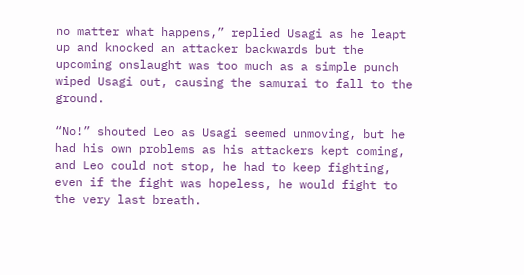no matter what happens,” replied Usagi as he leapt up and knocked an attacker backwards but the upcoming onslaught was too much as a simple punch wiped Usagi out, causing the samurai to fall to the ground.

“No!” shouted Leo as Usagi seemed unmoving, but he had his own problems as his attackers kept coming, and Leo could not stop, he had to keep fighting, even if the fight was hopeless, he would fight to the very last breath.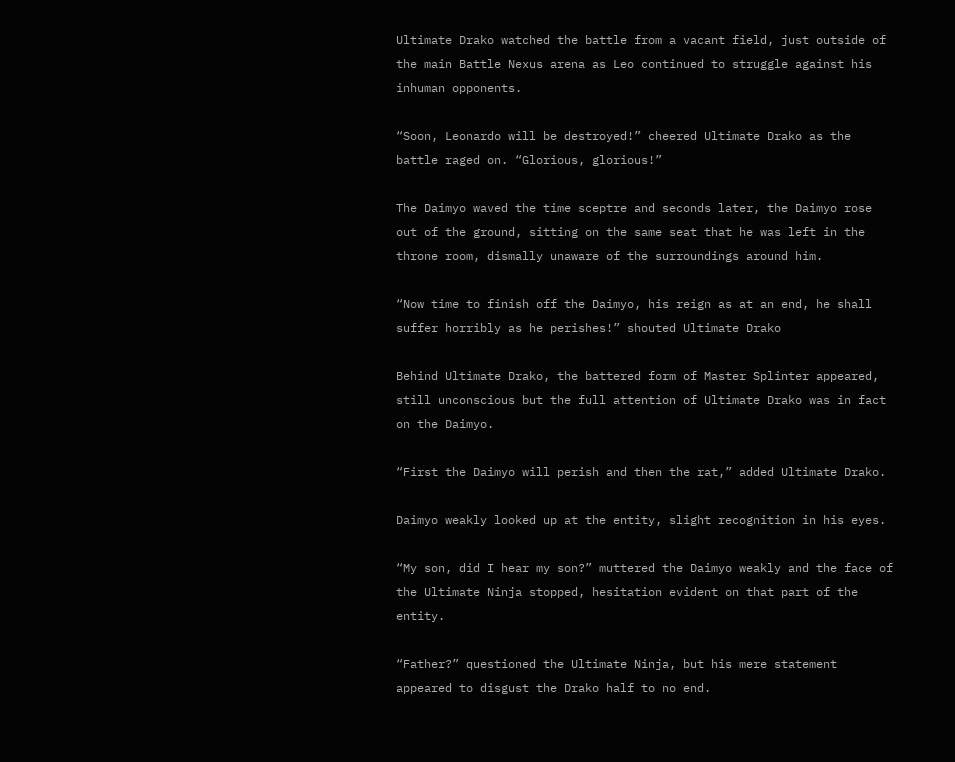Ultimate Drako watched the battle from a vacant field, just outside of the main Battle Nexus arena as Leo continued to struggle against his inhuman opponents.

“Soon, Leonardo will be destroyed!” cheered Ultimate Drako as the battle raged on. “Glorious, glorious!”

The Daimyo waved the time sceptre and seconds later, the Daimyo rose out of the ground, sitting on the same seat that he was left in the throne room, dismally unaware of the surroundings around him.

“Now time to finish off the Daimyo, his reign as at an end, he shall suffer horribly as he perishes!” shouted Ultimate Drako

Behind Ultimate Drako, the battered form of Master Splinter appeared, still unconscious but the full attention of Ultimate Drako was in fact on the Daimyo.

“First the Daimyo will perish and then the rat,” added Ultimate Drako.

Daimyo weakly looked up at the entity, slight recognition in his eyes.

“My son, did I hear my son?” muttered the Daimyo weakly and the face of the Ultimate Ninja stopped, hesitation evident on that part of the entity.

“Father?” questioned the Ultimate Ninja, but his mere statement appeared to disgust the Drako half to no end.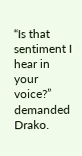“Is that sentiment I hear in your voice?” demanded Drako.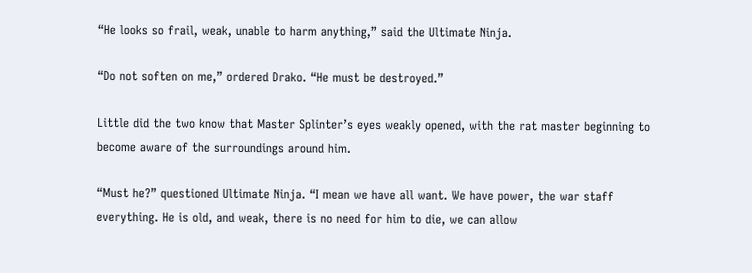“He looks so frail, weak, unable to harm anything,” said the Ultimate Ninja.

“Do not soften on me,” ordered Drako. “He must be destroyed.”

Little did the two know that Master Splinter’s eyes weakly opened, with the rat master beginning to become aware of the surroundings around him.

“Must he?” questioned Ultimate Ninja. “I mean we have all want. We have power, the war staff everything. He is old, and weak, there is no need for him to die, we can allow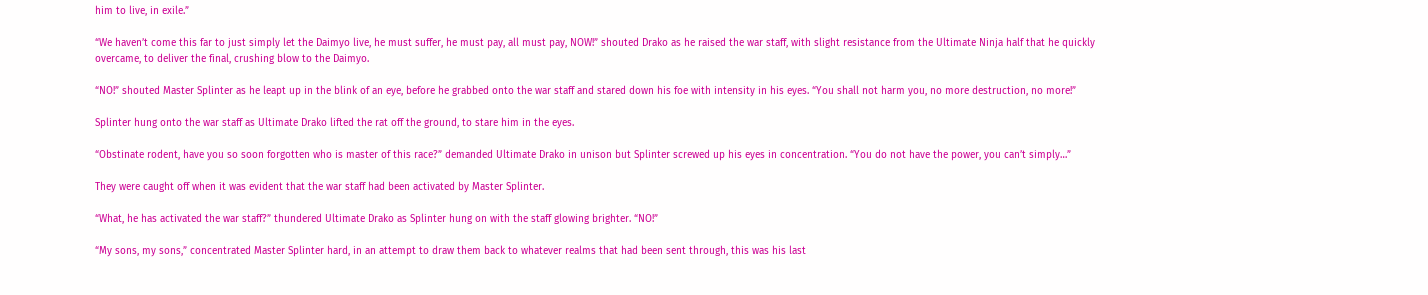him to live, in exile.”

“We haven’t come this far to just simply let the Daimyo live, he must suffer, he must pay, all must pay, NOW!” shouted Drako as he raised the war staff, with slight resistance from the Ultimate Ninja half that he quickly overcame, to deliver the final, crushing blow to the Daimyo.

“NO!” shouted Master Splinter as he leapt up in the blink of an eye, before he grabbed onto the war staff and stared down his foe with intensity in his eyes. “You shall not harm you, no more destruction, no more!”

Splinter hung onto the war staff as Ultimate Drako lifted the rat off the ground, to stare him in the eyes.

“Obstinate rodent, have you so soon forgotten who is master of this race?” demanded Ultimate Drako in unison but Splinter screwed up his eyes in concentration. “You do not have the power, you can’t simply…”

They were caught off when it was evident that the war staff had been activated by Master Splinter.

“What, he has activated the war staff?” thundered Ultimate Drako as Splinter hung on with the staff glowing brighter. “NO!”

“My sons, my sons,” concentrated Master Splinter hard, in an attempt to draw them back to whatever realms that had been sent through, this was his last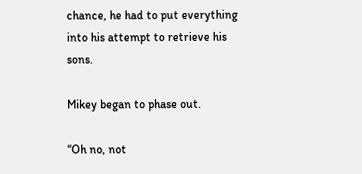chance, he had to put everything into his attempt to retrieve his sons.

Mikey began to phase out.

“Oh no, not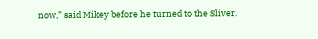now,” said Mikey before he turned to the Sliver.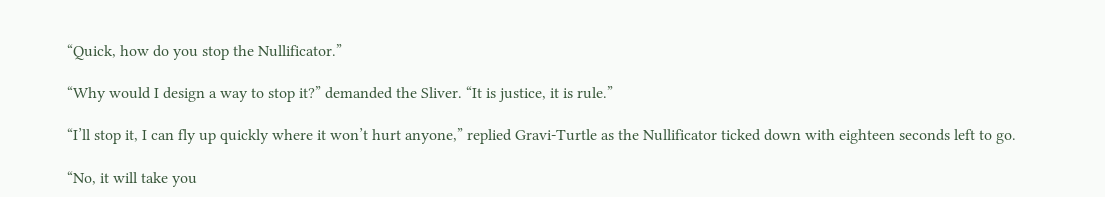“Quick, how do you stop the Nullificator.”

“Why would I design a way to stop it?” demanded the Sliver. “It is justice, it is rule.”

“I’ll stop it, I can fly up quickly where it won’t hurt anyone,” replied Gravi-Turtle as the Nullificator ticked down with eighteen seconds left to go.

“No, it will take you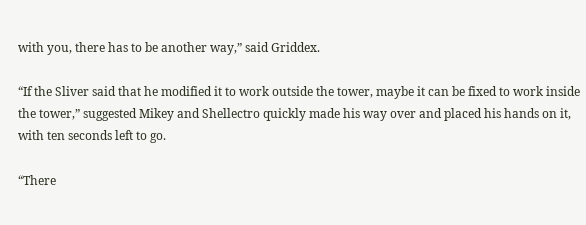with you, there has to be another way,” said Griddex.

“If the Sliver said that he modified it to work outside the tower, maybe it can be fixed to work inside the tower,” suggested Mikey and Shellectro quickly made his way over and placed his hands on it, with ten seconds left to go.

“There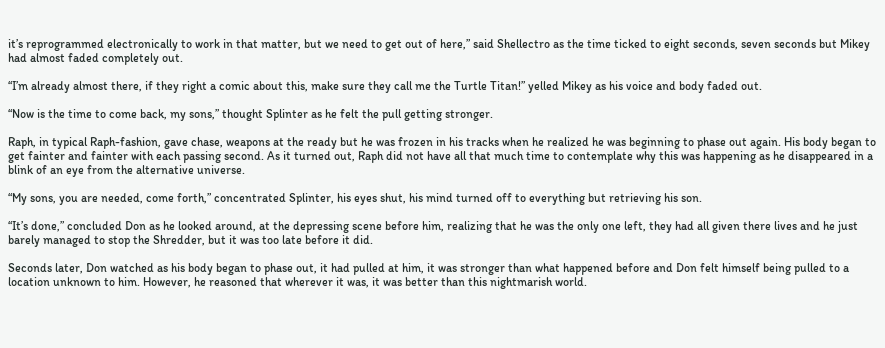it’s reprogrammed electronically to work in that matter, but we need to get out of here,” said Shellectro as the time ticked to eight seconds, seven seconds but Mikey had almost faded completely out.

“I’m already almost there, if they right a comic about this, make sure they call me the Turtle Titan!” yelled Mikey as his voice and body faded out.

“Now is the time to come back, my sons,” thought Splinter as he felt the pull getting stronger.

Raph, in typical Raph-fashion, gave chase, weapons at the ready but he was frozen in his tracks when he realized he was beginning to phase out again. His body began to get fainter and fainter with each passing second. As it turned out, Raph did not have all that much time to contemplate why this was happening as he disappeared in a blink of an eye from the alternative universe.

“My sons, you are needed, come forth,” concentrated Splinter, his eyes shut, his mind turned off to everything but retrieving his son.

“It’s done,” concluded Don as he looked around, at the depressing scene before him, realizing that he was the only one left, they had all given there lives and he just barely managed to stop the Shredder, but it was too late before it did.

Seconds later, Don watched as his body began to phase out, it had pulled at him, it was stronger than what happened before and Don felt himself being pulled to a location unknown to him. However, he reasoned that wherever it was, it was better than this nightmarish world.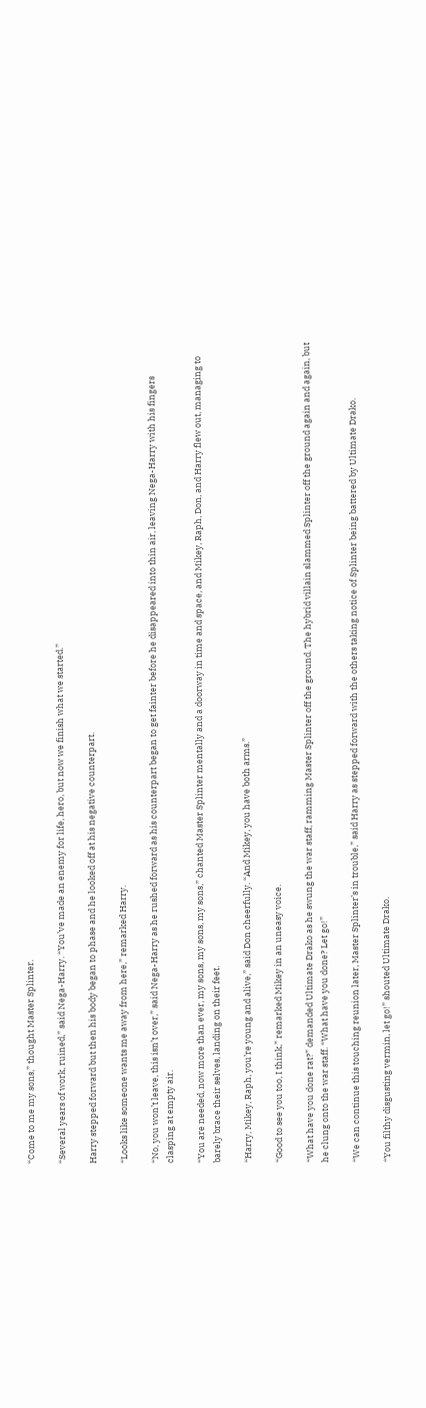“Come to me my sons,” thought Master Splinter.

“Several years of work, ruined,” said Nega-Harry. “You’ve made an enemy for life, hero, but now we finish what we started.”

Harry stepped forward but then his body began to phase and he looked off at his negative counterpart.

“Looks like someone wants me away from here,” remarked Harry.

“No, you won’t leave, this isn’t over,” said Nega-Harry as he rushed forward as his counterpart began to get fainter before he disappeared into thin air, leaving Nega-Harry with his fingers clasping at empty air.

“You are needed, now more than ever, my sons, my sons, my sons,” chanted Master Splinter mentally and a doorway in time and space, and Mikey, Raph, Don, and Harry flew out, managing to barely brace their selves, landing on their feet.

“Harry, Mikey, Raph, you’re young and alive,” said Don cheerfully. “And Mikey, you have both arms.”

“Good to see you too, I think,” remarked Mikey in an uneasy voice.

“What have you done rat?” demanded Ultimate Drako as he swung the war staff, ramming Master Splinter off the ground. The hybrid villain slammed Splinter off the ground again and again, but he clung onto the war staff. “What have you done? Let go!”

“We can continue this touching reunion later, Master Splinter’s in trouble,” said Harry as stepped forward with the others taking notice of Splinter being battered by Ultimate Drako.

“You filthy disgusting vermin, let go!” shouted Ultimate Drako.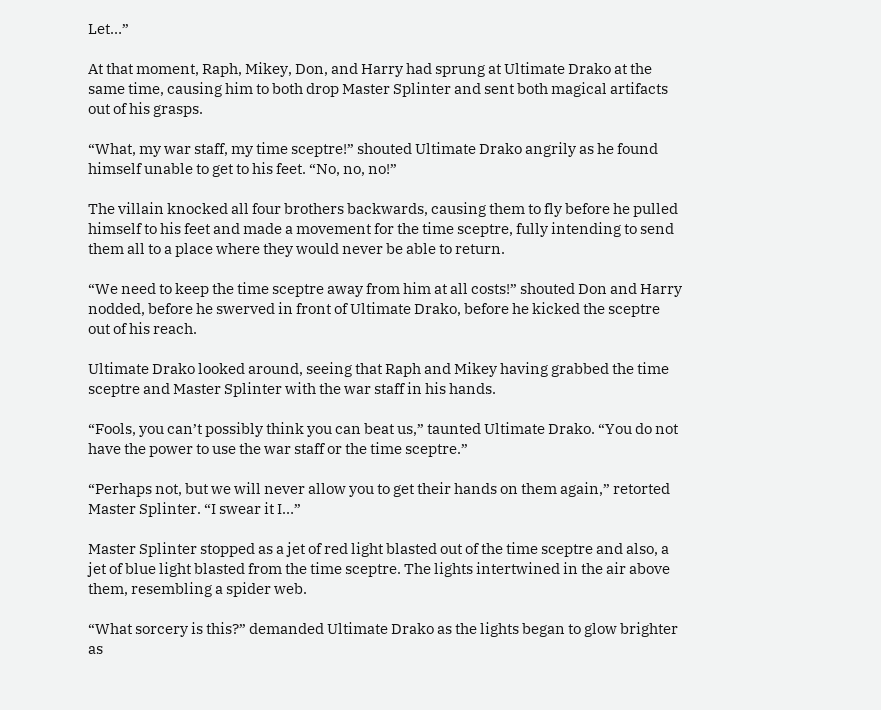Let…”

At that moment, Raph, Mikey, Don, and Harry had sprung at Ultimate Drako at the same time, causing him to both drop Master Splinter and sent both magical artifacts out of his grasps.

“What, my war staff, my time sceptre!” shouted Ultimate Drako angrily as he found himself unable to get to his feet. “No, no, no!”

The villain knocked all four brothers backwards, causing them to fly before he pulled himself to his feet and made a movement for the time sceptre, fully intending to send them all to a place where they would never be able to return.

“We need to keep the time sceptre away from him at all costs!” shouted Don and Harry nodded, before he swerved in front of Ultimate Drako, before he kicked the sceptre out of his reach.

Ultimate Drako looked around, seeing that Raph and Mikey having grabbed the time sceptre and Master Splinter with the war staff in his hands.

“Fools, you can’t possibly think you can beat us,” taunted Ultimate Drako. “You do not have the power to use the war staff or the time sceptre.”

“Perhaps not, but we will never allow you to get their hands on them again,” retorted Master Splinter. “I swear it I…”

Master Splinter stopped as a jet of red light blasted out of the time sceptre and also, a jet of blue light blasted from the time sceptre. The lights intertwined in the air above them, resembling a spider web.

“What sorcery is this?” demanded Ultimate Drako as the lights began to glow brighter as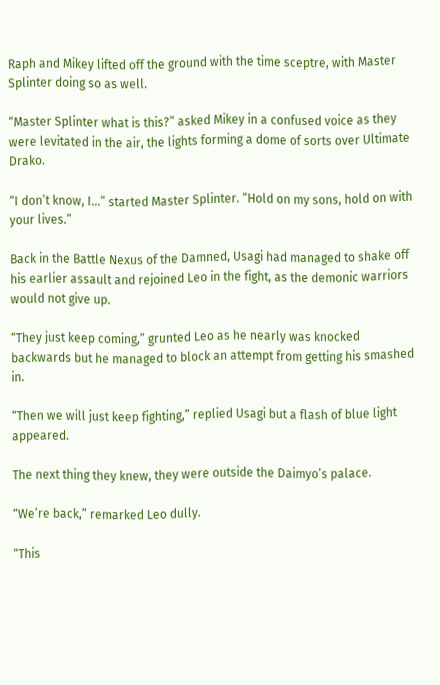Raph and Mikey lifted off the ground with the time sceptre, with Master Splinter doing so as well.

“Master Splinter what is this?” asked Mikey in a confused voice as they were levitated in the air, the lights forming a dome of sorts over Ultimate Drako.

“I don’t know, I…” started Master Splinter. “Hold on my sons, hold on with your lives.”

Back in the Battle Nexus of the Damned, Usagi had managed to shake off his earlier assault and rejoined Leo in the fight, as the demonic warriors would not give up.

“They just keep coming,” grunted Leo as he nearly was knocked backwards but he managed to block an attempt from getting his smashed in.

“Then we will just keep fighting,” replied Usagi but a flash of blue light appeared.

The next thing they knew, they were outside the Daimyo’s palace.

“We’re back,” remarked Leo dully.

“This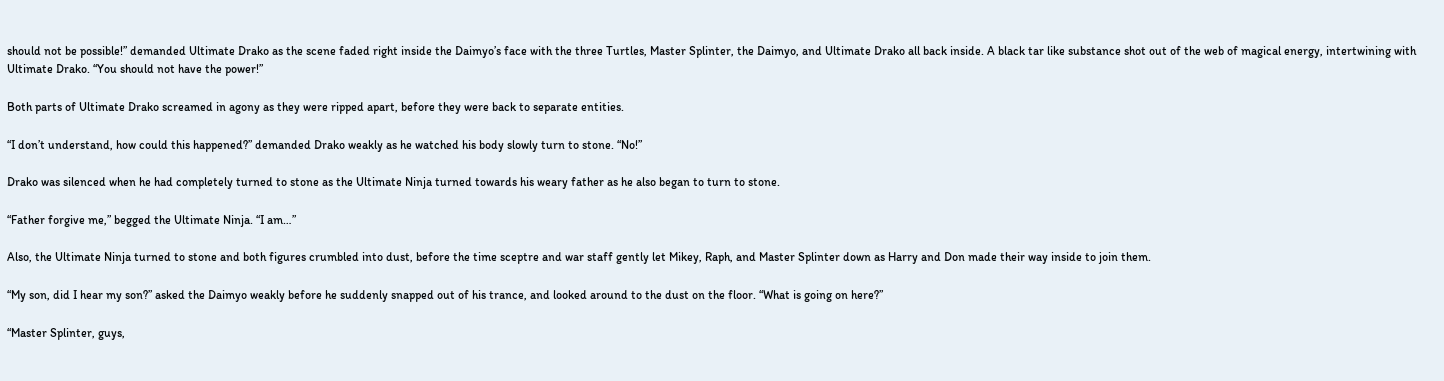should not be possible!” demanded Ultimate Drako as the scene faded right inside the Daimyo’s face with the three Turtles, Master Splinter, the Daimyo, and Ultimate Drako all back inside. A black tar like substance shot out of the web of magical energy, intertwining with Ultimate Drako. “You should not have the power!”

Both parts of Ultimate Drako screamed in agony as they were ripped apart, before they were back to separate entities.

“I don’t understand, how could this happened?” demanded Drako weakly as he watched his body slowly turn to stone. “No!”

Drako was silenced when he had completely turned to stone as the Ultimate Ninja turned towards his weary father as he also began to turn to stone.

“Father forgive me,” begged the Ultimate Ninja. “I am…”

Also, the Ultimate Ninja turned to stone and both figures crumbled into dust, before the time sceptre and war staff gently let Mikey, Raph, and Master Splinter down as Harry and Don made their way inside to join them.

“My son, did I hear my son?” asked the Daimyo weakly before he suddenly snapped out of his trance, and looked around to the dust on the floor. “What is going on here?”

“Master Splinter, guys,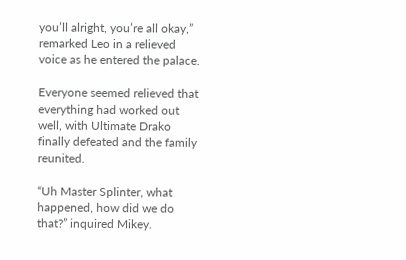you’ll alright, you’re all okay,” remarked Leo in a relieved voice as he entered the palace.

Everyone seemed relieved that everything had worked out well, with Ultimate Drako finally defeated and the family reunited.

“Uh Master Splinter, what happened, how did we do that?” inquired Mikey.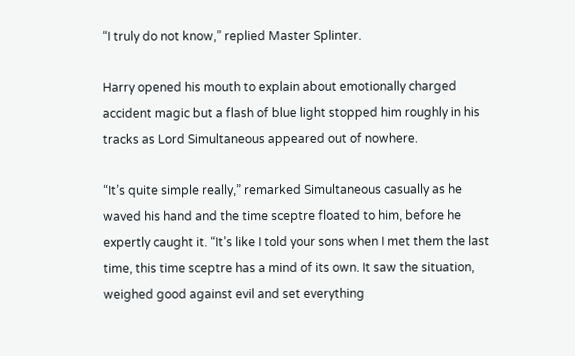“I truly do not know,” replied Master Splinter.

Harry opened his mouth to explain about emotionally charged accident magic but a flash of blue light stopped him roughly in his tracks as Lord Simultaneous appeared out of nowhere.

“It’s quite simple really,” remarked Simultaneous casually as he waved his hand and the time sceptre floated to him, before he expertly caught it. “It’s like I told your sons when I met them the last time, this time sceptre has a mind of its own. It saw the situation, weighed good against evil and set everything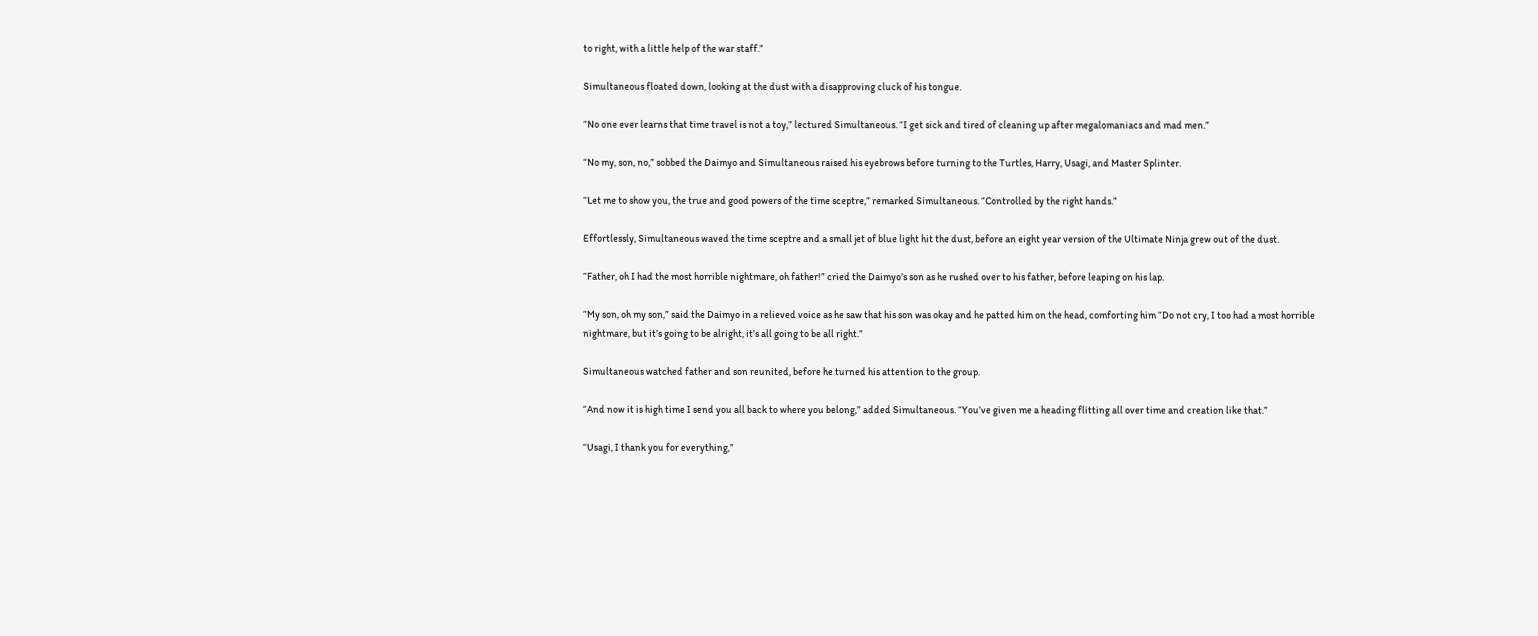to right, with a little help of the war staff.”

Simultaneous floated down, looking at the dust with a disapproving cluck of his tongue.

“No one ever learns that time travel is not a toy,” lectured Simultaneous. “I get sick and tired of cleaning up after megalomaniacs and mad men.”

“No my, son, no,” sobbed the Daimyo and Simultaneous raised his eyebrows before turning to the Turtles, Harry, Usagi, and Master Splinter.

“Let me to show you, the true and good powers of the time sceptre,” remarked Simultaneous. “Controlled by the right hands.”

Effortlessly, Simultaneous waved the time sceptre and a small jet of blue light hit the dust, before an eight year version of the Ultimate Ninja grew out of the dust.

“Father, oh I had the most horrible nightmare, oh father!” cried the Daimyo’s son as he rushed over to his father, before leaping on his lap.

“My son, oh my son,” said the Daimyo in a relieved voice as he saw that his son was okay and he patted him on the head, comforting him “Do not cry, I too had a most horrible nightmare, but it’s going to be alright, it’s all going to be all right.”

Simultaneous watched father and son reunited, before he turned his attention to the group.

“And now it is high time I send you all back to where you belong,” added Simultaneous. “You’ve given me a heading flitting all over time and creation like that.”

“Usagi, I thank you for everything,”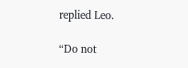replied Leo.

“Do not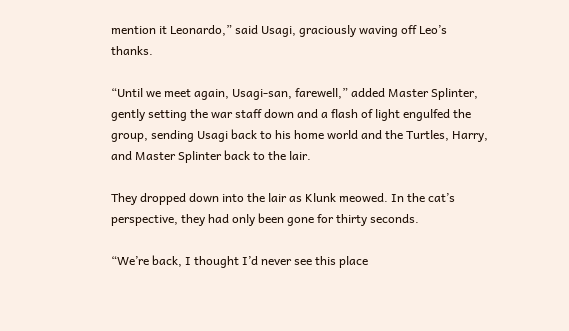mention it Leonardo,” said Usagi, graciously waving off Leo’s thanks.

“Until we meet again, Usagi-san, farewell,” added Master Splinter, gently setting the war staff down and a flash of light engulfed the group, sending Usagi back to his home world and the Turtles, Harry, and Master Splinter back to the lair.

They dropped down into the lair as Klunk meowed. In the cat’s perspective, they had only been gone for thirty seconds.

“We’re back, I thought I’d never see this place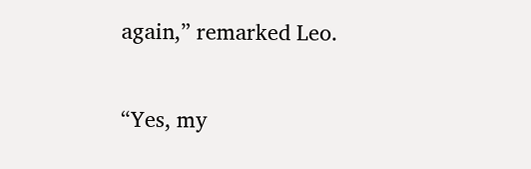again,” remarked Leo.

“Yes, my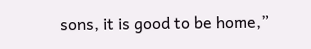sons, it is good to be home,”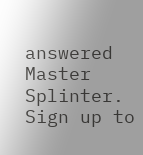answered Master Splinter.
Sign up to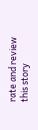rate and review this story